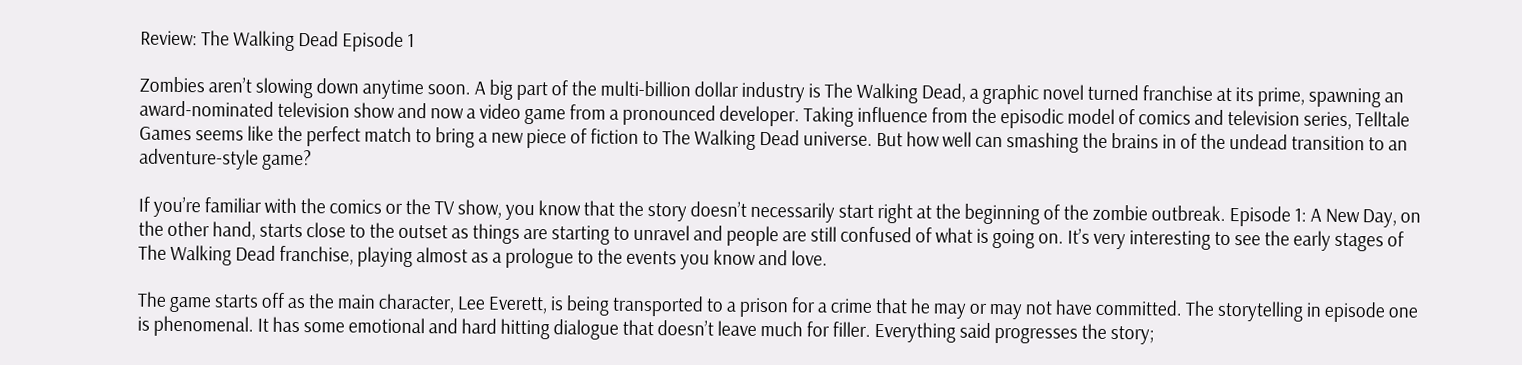Review: The Walking Dead Episode 1

Zombies aren’t slowing down anytime soon. A big part of the multi-billion dollar industry is The Walking Dead, a graphic novel turned franchise at its prime, spawning an award-nominated television show and now a video game from a pronounced developer. Taking influence from the episodic model of comics and television series, Telltale Games seems like the perfect match to bring a new piece of fiction to The Walking Dead universe. But how well can smashing the brains in of the undead transition to an adventure-style game?

If you’re familiar with the comics or the TV show, you know that the story doesn’t necessarily start right at the beginning of the zombie outbreak. Episode 1: A New Day, on the other hand, starts close to the outset as things are starting to unravel and people are still confused of what is going on. It’s very interesting to see the early stages of The Walking Dead franchise, playing almost as a prologue to the events you know and love.

The game starts off as the main character, Lee Everett, is being transported to a prison for a crime that he may or may not have committed. The storytelling in episode one is phenomenal. It has some emotional and hard hitting dialogue that doesn’t leave much for filler. Everything said progresses the story;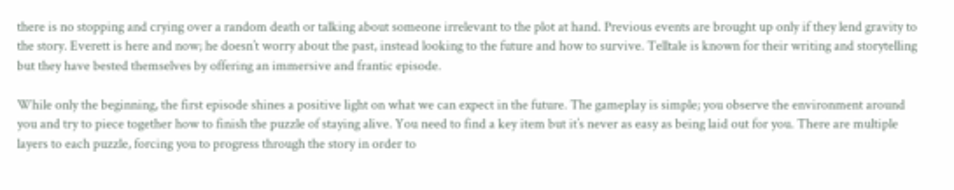there is no stopping and crying over a random death or talking about someone irrelevant to the plot at hand. Previous events are brought up only if they lend gravity to the story. Everett is here and now; he doesn’t worry about the past, instead looking to the future and how to survive. Telltale is known for their writing and storytelling but they have bested themselves by offering an immersive and frantic episode.

While only the beginning, the first episode shines a positive light on what we can expect in the future. The gameplay is simple; you observe the environment around you and try to piece together how to finish the puzzle of staying alive. You need to find a key item but it’s never as easy as being laid out for you. There are multiple layers to each puzzle, forcing you to progress through the story in order to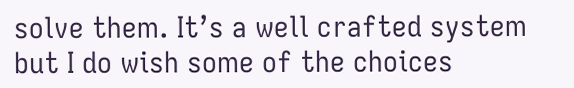solve them. It’s a well crafted system but I do wish some of the choices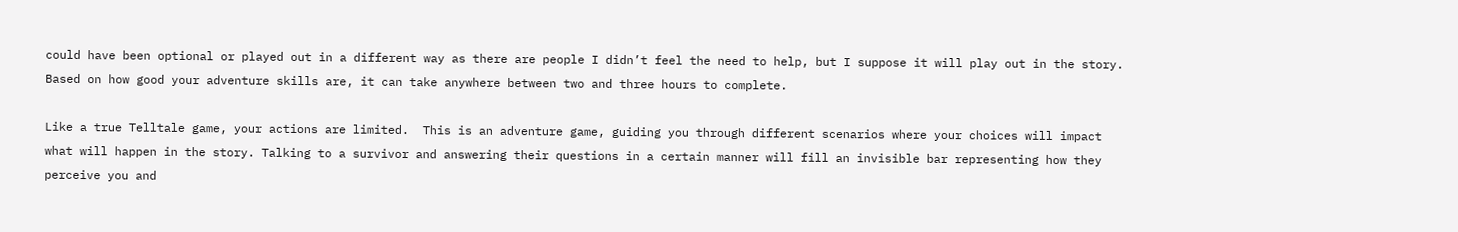could have been optional or played out in a different way as there are people I didn’t feel the need to help, but I suppose it will play out in the story. Based on how good your adventure skills are, it can take anywhere between two and three hours to complete.

Like a true Telltale game, your actions are limited.  This is an adventure game, guiding you through different scenarios where your choices will impact what will happen in the story. Talking to a survivor and answering their questions in a certain manner will fill an invisible bar representing how they perceive you and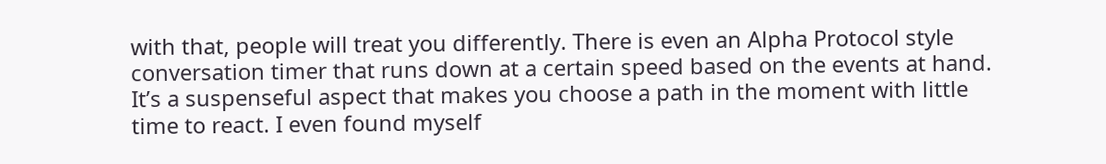with that, people will treat you differently. There is even an Alpha Protocol style conversation timer that runs down at a certain speed based on the events at hand. It’s a suspenseful aspect that makes you choose a path in the moment with little time to react. I even found myself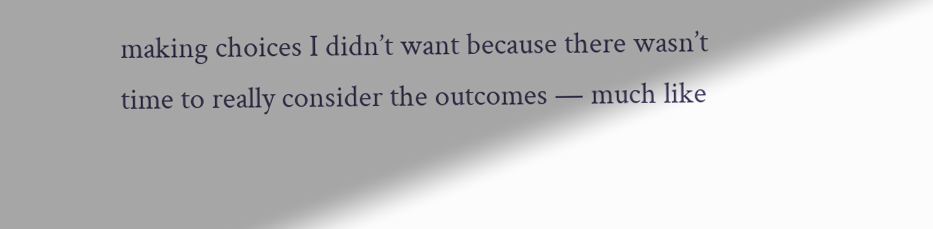making choices I didn’t want because there wasn’t time to really consider the outcomes — much like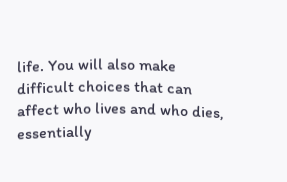life. You will also make difficult choices that can affect who lives and who dies, essentially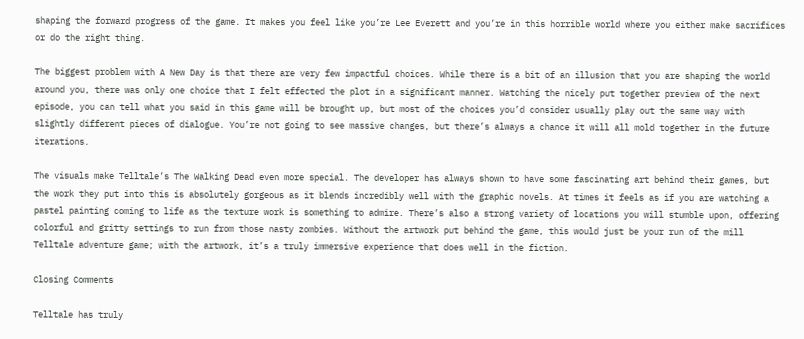shaping the forward progress of the game. It makes you feel like you’re Lee Everett and you’re in this horrible world where you either make sacrifices or do the right thing.

The biggest problem with A New Day is that there are very few impactful choices. While there is a bit of an illusion that you are shaping the world around you, there was only one choice that I felt effected the plot in a significant manner. Watching the nicely put together preview of the next episode, you can tell what you said in this game will be brought up, but most of the choices you’d consider usually play out the same way with slightly different pieces of dialogue. You’re not going to see massive changes, but there’s always a chance it will all mold together in the future iterations.

The visuals make Telltale’s The Walking Dead even more special. The developer has always shown to have some fascinating art behind their games, but the work they put into this is absolutely gorgeous as it blends incredibly well with the graphic novels. At times it feels as if you are watching a pastel painting coming to life as the texture work is something to admire. There’s also a strong variety of locations you will stumble upon, offering colorful and gritty settings to run from those nasty zombies. Without the artwork put behind the game, this would just be your run of the mill Telltale adventure game; with the artwork, it’s a truly immersive experience that does well in the fiction.

Closing Comments

Telltale has truly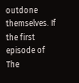outdone themselves. If the first episode of The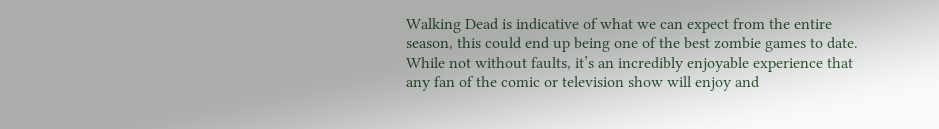Walking Dead is indicative of what we can expect from the entire season, this could end up being one of the best zombie games to date. While not without faults, it’s an incredibly enjoyable experience that any fan of the comic or television show will enjoy and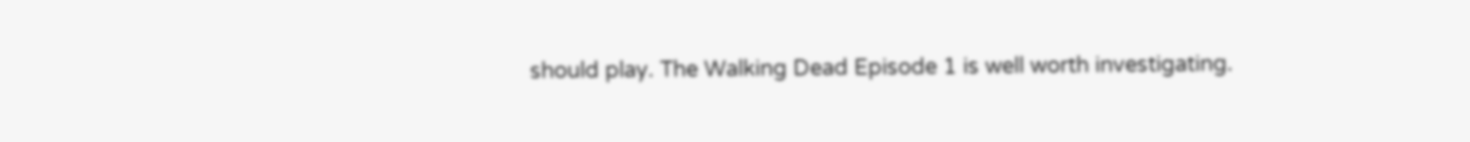should play. The Walking Dead Episode 1 is well worth investigating.